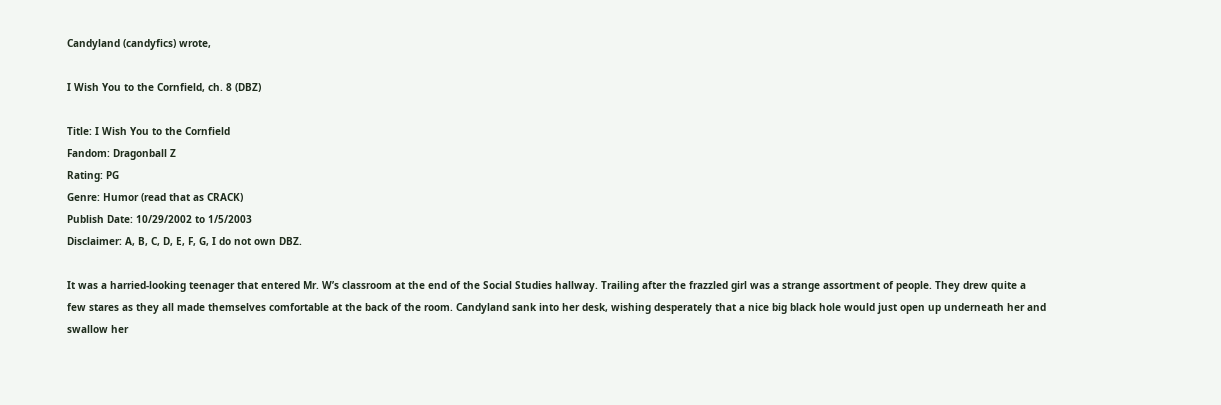Candyland (candyfics) wrote,

I Wish You to the Cornfield, ch. 8 (DBZ)

Title: I Wish You to the Cornfield
Fandom: Dragonball Z
Rating: PG
Genre: Humor (read that as CRACK)
Publish Date: 10/29/2002 to 1/5/2003
Disclaimer: A, B, C, D, E, F, G, I do not own DBZ.

It was a harried-looking teenager that entered Mr. W’s classroom at the end of the Social Studies hallway. Trailing after the frazzled girl was a strange assortment of people. They drew quite a few stares as they all made themselves comfortable at the back of the room. Candyland sank into her desk, wishing desperately that a nice big black hole would just open up underneath her and swallow her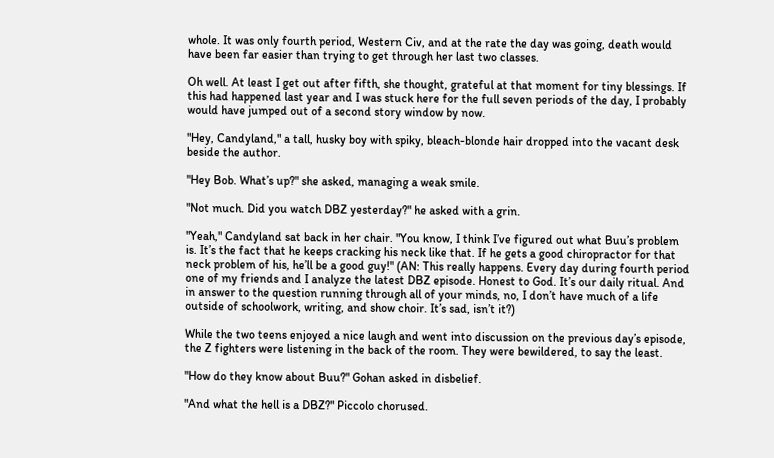whole. It was only fourth period, Western Civ, and at the rate the day was going, death would have been far easier than trying to get through her last two classes.

Oh well. At least I get out after fifth, she thought, grateful at that moment for tiny blessings. If this had happened last year and I was stuck here for the full seven periods of the day, I probably would have jumped out of a second story window by now.

"Hey, Candyland," a tall, husky boy with spiky, bleach-blonde hair dropped into the vacant desk beside the author.

"Hey Bob. What’s up?" she asked, managing a weak smile.

"Not much. Did you watch DBZ yesterday?" he asked with a grin.

"Yeah," Candyland sat back in her chair. "You know, I think I’ve figured out what Buu’s problem is. It’s the fact that he keeps cracking his neck like that. If he gets a good chiropractor for that neck problem of his, he’ll be a good guy!" (AN: This really happens. Every day during fourth period one of my friends and I analyze the latest DBZ episode. Honest to God. It’s our daily ritual. And in answer to the question running through all of your minds, no, I don’t have much of a life outside of schoolwork, writing, and show choir. It’s sad, isn’t it?)

While the two teens enjoyed a nice laugh and went into discussion on the previous day’s episode, the Z fighters were listening in the back of the room. They were bewildered, to say the least.

"How do they know about Buu?" Gohan asked in disbelief.

"And what the hell is a DBZ?" Piccolo chorused.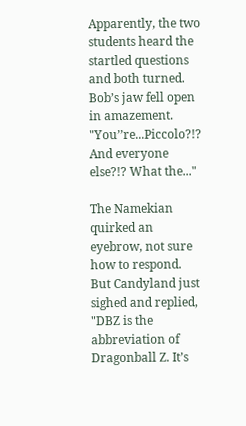Apparently, the two students heard the startled questions and both turned. Bob’s jaw fell open in amazement. "You’’re...Piccolo?!? And everyone else?!? What the..."

The Namekian quirked an eyebrow, not sure how to respond. But Candyland just sighed and replied, "DBZ is the abbreviation of Dragonball Z. It’s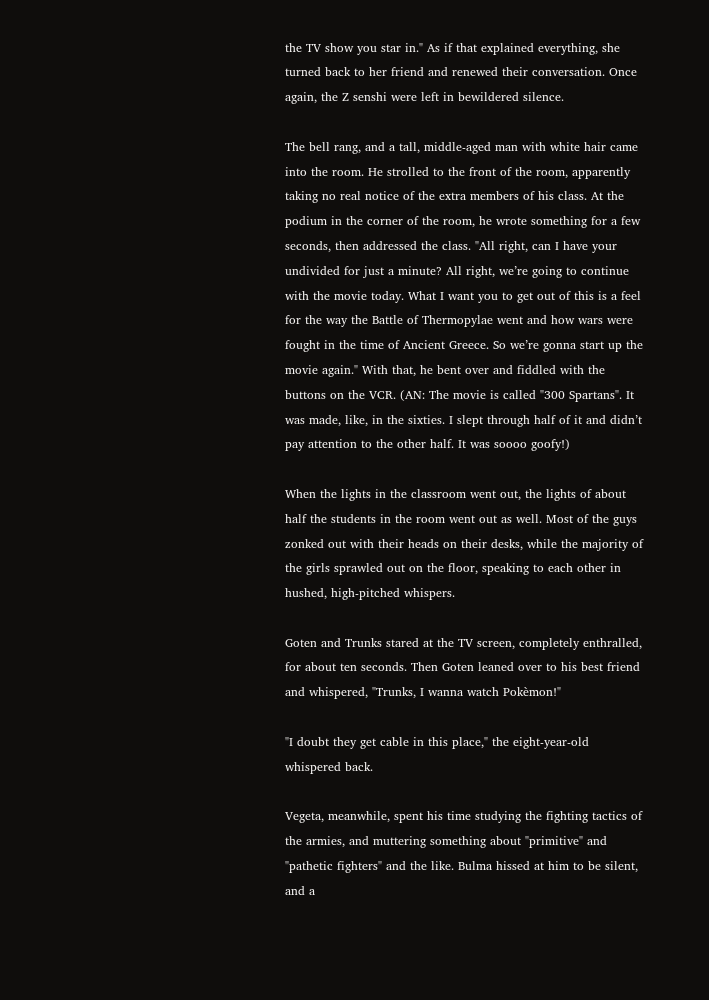the TV show you star in." As if that explained everything, she turned back to her friend and renewed their conversation. Once again, the Z senshi were left in bewildered silence.

The bell rang, and a tall, middle-aged man with white hair came into the room. He strolled to the front of the room, apparently taking no real notice of the extra members of his class. At the podium in the corner of the room, he wrote something for a few seconds, then addressed the class. "All right, can I have your undivided for just a minute? All right, we’re going to continue with the movie today. What I want you to get out of this is a feel for the way the Battle of Thermopylae went and how wars were fought in the time of Ancient Greece. So we’re gonna start up the movie again." With that, he bent over and fiddled with the buttons on the VCR. (AN: The movie is called "300 Spartans". It was made, like, in the sixties. I slept through half of it and didn’t pay attention to the other half. It was soooo goofy!)

When the lights in the classroom went out, the lights of about half the students in the room went out as well. Most of the guys zonked out with their heads on their desks, while the majority of the girls sprawled out on the floor, speaking to each other in hushed, high-pitched whispers.

Goten and Trunks stared at the TV screen, completely enthralled, for about ten seconds. Then Goten leaned over to his best friend and whispered, "Trunks, I wanna watch Pokèmon!"

"I doubt they get cable in this place," the eight-year-old whispered back.

Vegeta, meanwhile, spent his time studying the fighting tactics of the armies, and muttering something about "primitive" and "pathetic fighters" and the like. Bulma hissed at him to be silent, and a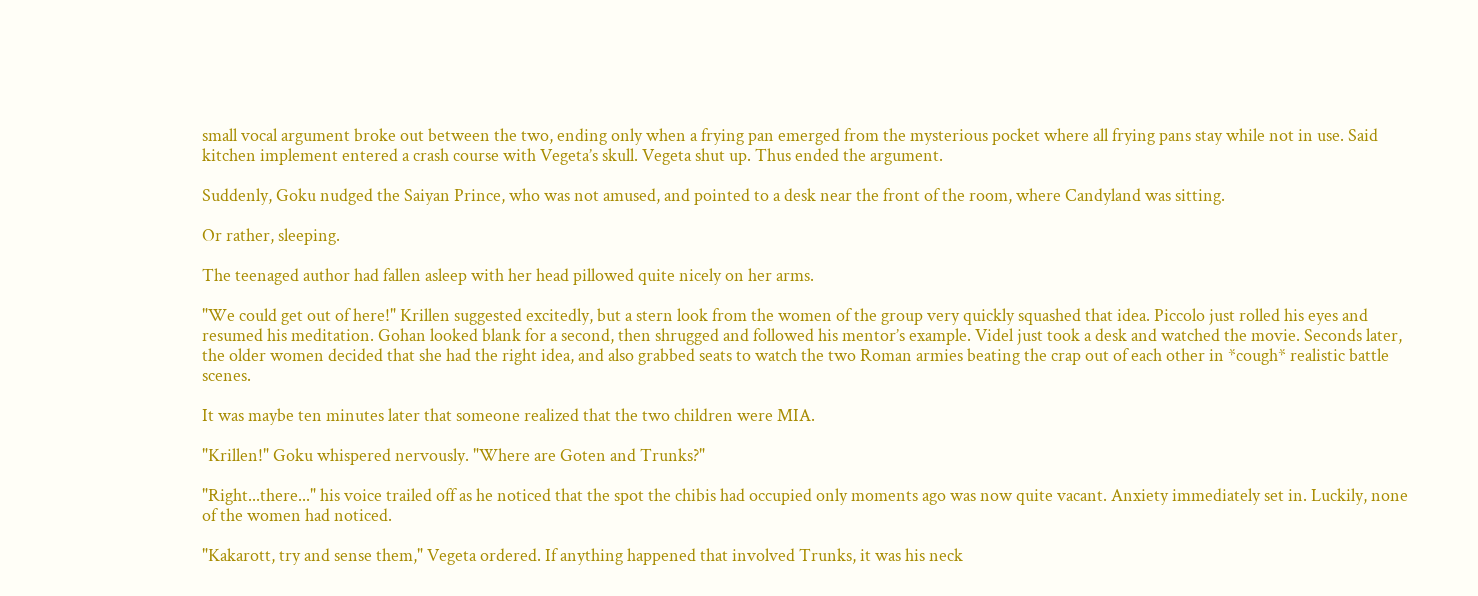small vocal argument broke out between the two, ending only when a frying pan emerged from the mysterious pocket where all frying pans stay while not in use. Said kitchen implement entered a crash course with Vegeta’s skull. Vegeta shut up. Thus ended the argument.

Suddenly, Goku nudged the Saiyan Prince, who was not amused, and pointed to a desk near the front of the room, where Candyland was sitting.

Or rather, sleeping.

The teenaged author had fallen asleep with her head pillowed quite nicely on her arms.

"We could get out of here!" Krillen suggested excitedly, but a stern look from the women of the group very quickly squashed that idea. Piccolo just rolled his eyes and resumed his meditation. Gohan looked blank for a second, then shrugged and followed his mentor’s example. Videl just took a desk and watched the movie. Seconds later, the older women decided that she had the right idea, and also grabbed seats to watch the two Roman armies beating the crap out of each other in *cough* realistic battle scenes.

It was maybe ten minutes later that someone realized that the two children were MIA.

"Krillen!" Goku whispered nervously. "Where are Goten and Trunks?"

"Right...there..." his voice trailed off as he noticed that the spot the chibis had occupied only moments ago was now quite vacant. Anxiety immediately set in. Luckily, none of the women had noticed.

"Kakarott, try and sense them," Vegeta ordered. If anything happened that involved Trunks, it was his neck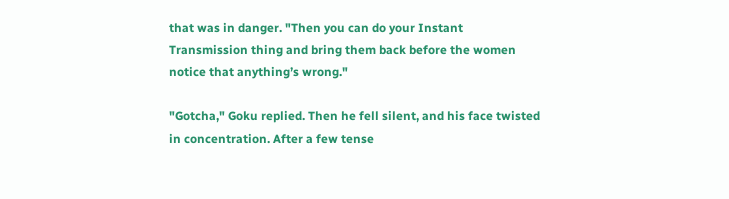that was in danger. "Then you can do your Instant Transmission thing and bring them back before the women notice that anything’s wrong."

"Gotcha," Goku replied. Then he fell silent, and his face twisted in concentration. After a few tense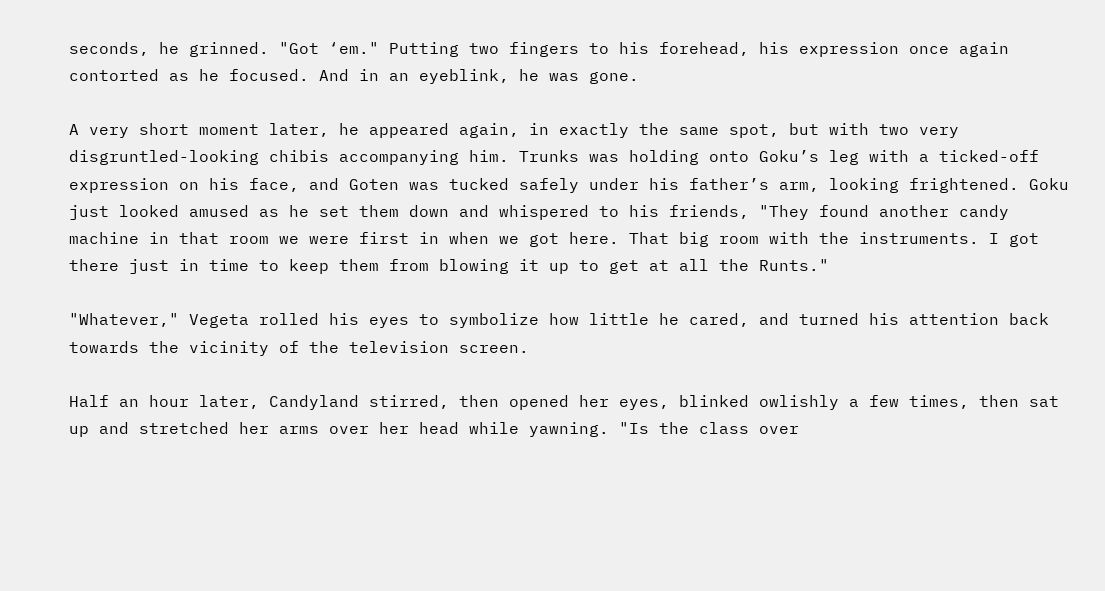seconds, he grinned. "Got ‘em." Putting two fingers to his forehead, his expression once again contorted as he focused. And in an eyeblink, he was gone.

A very short moment later, he appeared again, in exactly the same spot, but with two very disgruntled-looking chibis accompanying him. Trunks was holding onto Goku’s leg with a ticked-off expression on his face, and Goten was tucked safely under his father’s arm, looking frightened. Goku just looked amused as he set them down and whispered to his friends, "They found another candy machine in that room we were first in when we got here. That big room with the instruments. I got there just in time to keep them from blowing it up to get at all the Runts."

"Whatever," Vegeta rolled his eyes to symbolize how little he cared, and turned his attention back towards the vicinity of the television screen.

Half an hour later, Candyland stirred, then opened her eyes, blinked owlishly a few times, then sat up and stretched her arms over her head while yawning. "Is the class over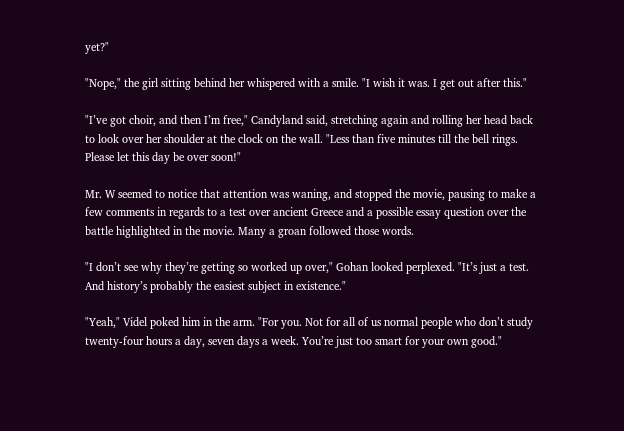yet?"

"Nope," the girl sitting behind her whispered with a smile. "I wish it was. I get out after this."

"I’ve got choir, and then I’m free," Candyland said, stretching again and rolling her head back to look over her shoulder at the clock on the wall. "Less than five minutes till the bell rings. Please let this day be over soon!"

Mr. W seemed to notice that attention was waning, and stopped the movie, pausing to make a few comments in regards to a test over ancient Greece and a possible essay question over the battle highlighted in the movie. Many a groan followed those words.

"I don’t see why they’re getting so worked up over," Gohan looked perplexed. "It’s just a test. And history’s probably the easiest subject in existence."

"Yeah," Videl poked him in the arm. "For you. Not for all of us normal people who don’t study twenty-four hours a day, seven days a week. You’re just too smart for your own good."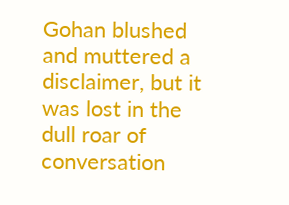Gohan blushed and muttered a disclaimer, but it was lost in the dull roar of conversation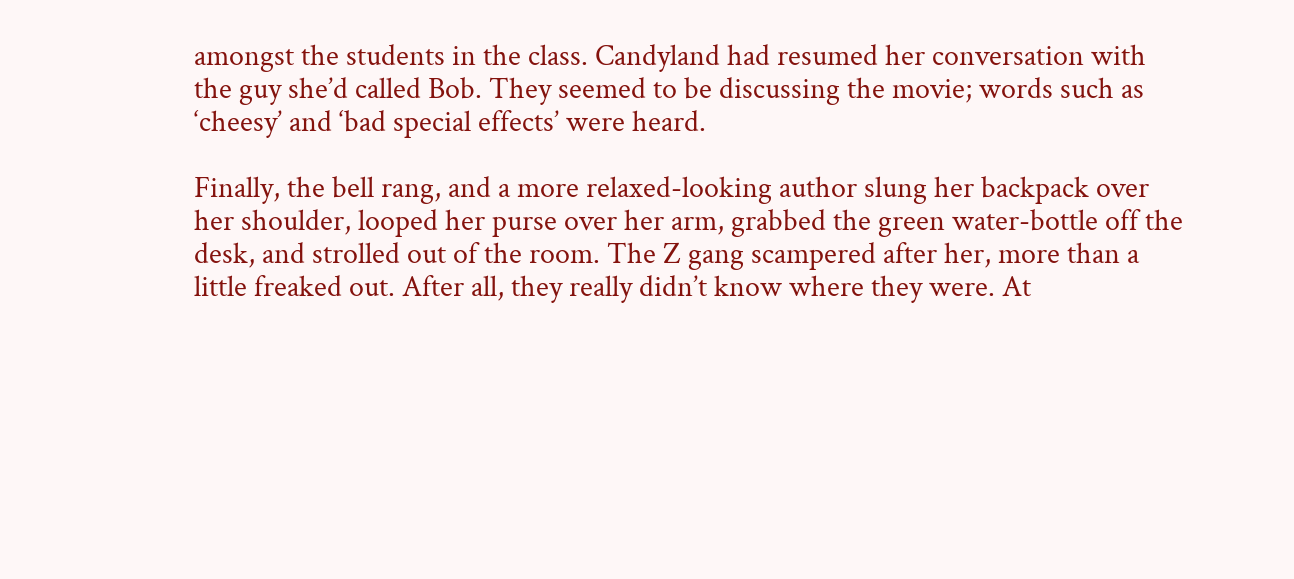amongst the students in the class. Candyland had resumed her conversation with the guy she’d called Bob. They seemed to be discussing the movie; words such as ‘cheesy’ and ‘bad special effects’ were heard.

Finally, the bell rang, and a more relaxed-looking author slung her backpack over her shoulder, looped her purse over her arm, grabbed the green water-bottle off the desk, and strolled out of the room. The Z gang scampered after her, more than a little freaked out. After all, they really didn’t know where they were. At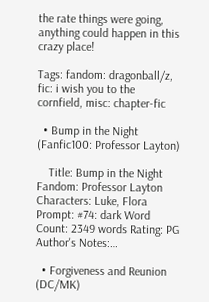the rate things were going, anything could happen in this crazy place!

Tags: fandom: dragonball/z, fic: i wish you to the cornfield, misc: chapter-fic

  • Bump in the Night (Fanfic100: Professor Layton)

    Title: Bump in the Night Fandom: Professor Layton Characters: Luke, Flora Prompt: #74: dark Word Count: 2349 words Rating: PG Author's Notes:…

  • Forgiveness and Reunion (DC/MK)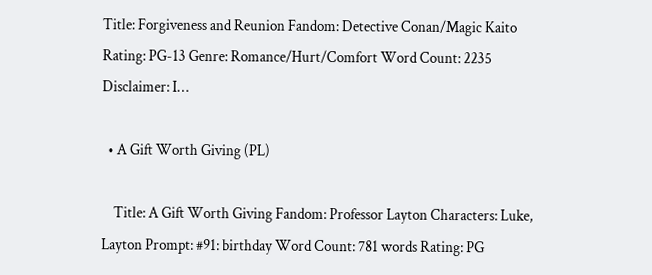Title: Forgiveness and Reunion Fandom: Detective Conan/Magic Kaito Rating: PG-13 Genre: Romance/Hurt/Comfort Word Count: 2235 Disclaimer: I…

  • A Gift Worth Giving (PL)

    Title: A Gift Worth Giving Fandom: Professor Layton Characters: Luke, Layton Prompt: #91: birthday Word Count: 781 words Rating: PG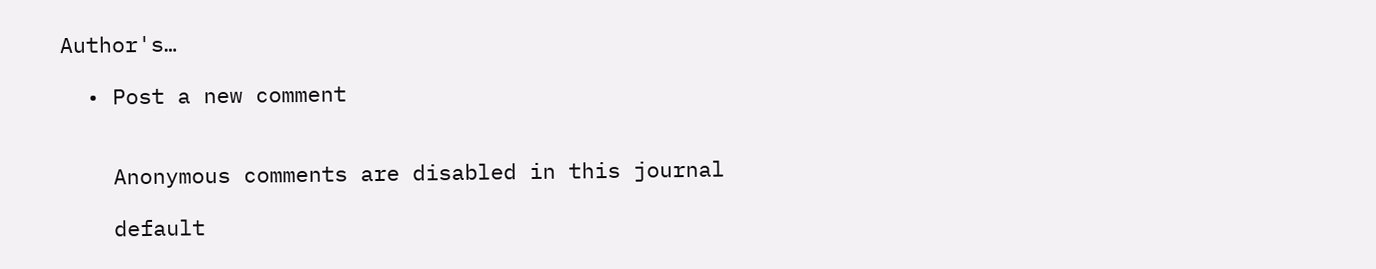Author's…

  • Post a new comment


    Anonymous comments are disabled in this journal

    default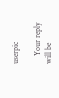userpic

    Your reply will be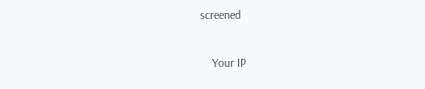screened

    Your IP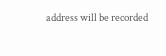address will be recorded